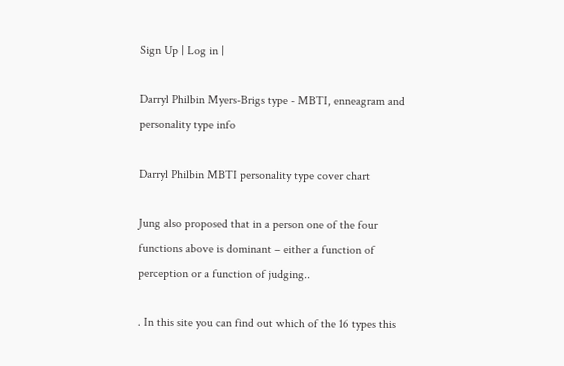Sign Up | Log in |

Darryl Philbin Myers-Brigs type - MBTI, enneagram and personality type info

Darryl Philbin MBTI personality type cover chart

Jung also proposed that in a person one of the four functions above is dominant – either a function of perception or a function of judging..

. In this site you can find out which of the 16 types this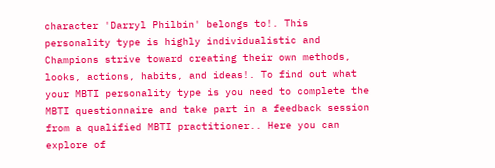character 'Darryl Philbin' belongs to!. This personality type is highly individualistic and Champions strive toward creating their own methods, looks, actions, habits, and ideas!. To find out what your MBTI personality type is you need to complete the MBTI questionnaire and take part in a feedback session from a qualified MBTI practitioner.. Here you can explore of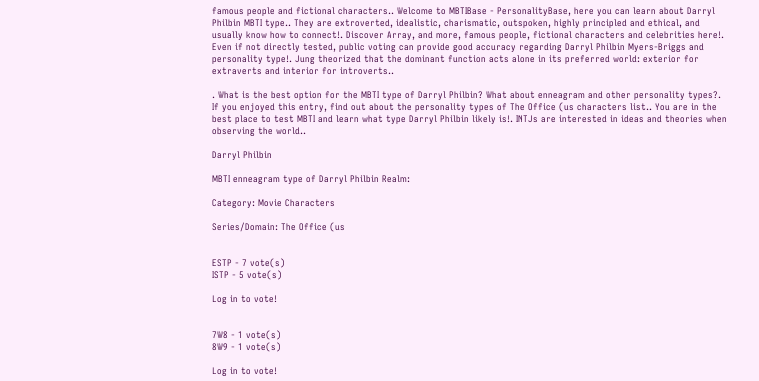famous people and fictional characters.. Welcome to MBTIBase - PersonalityBase, here you can learn about Darryl Philbin MBTI type.. They are extroverted, idealistic, charismatic, outspoken, highly principled and ethical, and usually know how to connect!. Discover Array, and more, famous people, fictional characters and celebrities here!. Even if not directly tested, public voting can provide good accuracy regarding Darryl Philbin Myers-Briggs and personality type!. Jung theorized that the dominant function acts alone in its preferred world: exterior for extraverts and interior for introverts..

. What is the best option for the MBTI type of Darryl Philbin? What about enneagram and other personality types?. If you enjoyed this entry, find out about the personality types of The Office (us characters list.. You are in the best place to test MBTI and learn what type Darryl Philbin likely is!. INTJs are interested in ideas and theories when observing the world..

Darryl Philbin

MBTI enneagram type of Darryl Philbin Realm:

Category: Movie Characters

Series/Domain: The Office (us


ESTP - 7 vote(s)
ISTP - 5 vote(s)

Log in to vote!


7W8 - 1 vote(s)
8W9 - 1 vote(s)

Log in to vote!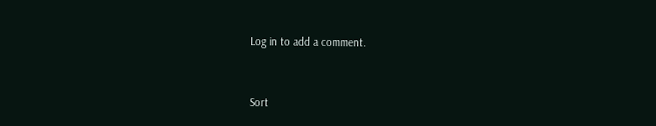Log in to add a comment.


Sort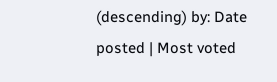(descending) by: Date posted | Most voted